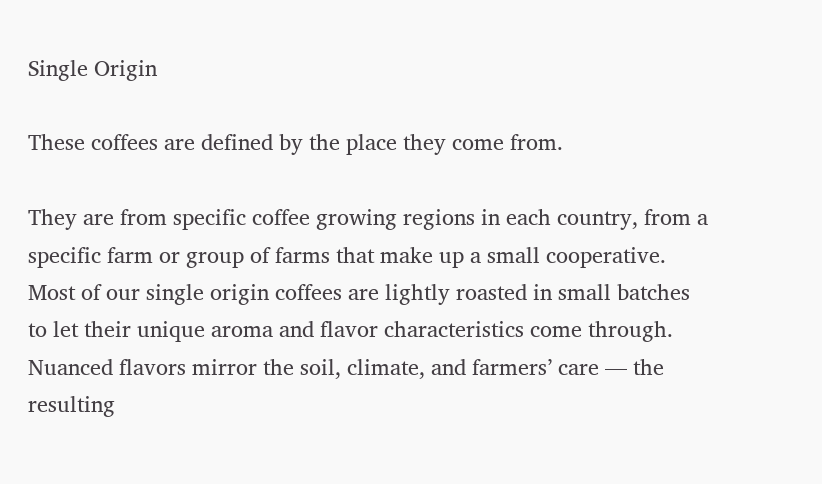Single Origin

These coffees are defined by the place they come from.

They are from specific coffee growing regions in each country, from a specific farm or group of farms that make up a small cooperative. Most of our single origin coffees are lightly roasted in small batches to let their unique aroma and flavor characteristics come through. Nuanced flavors mirror the soil, climate, and farmers’ care — the resulting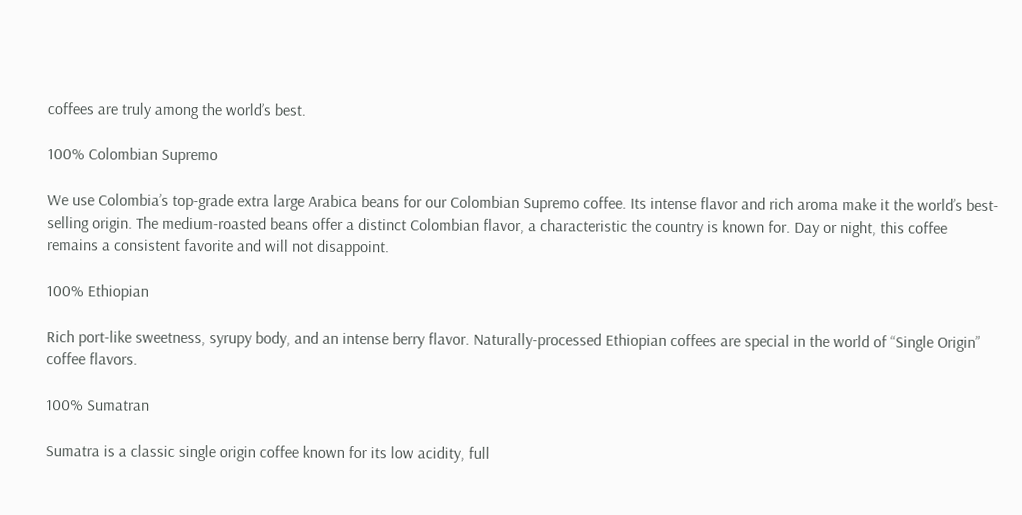coffees are truly among the world’s best.

100% Colombian Supremo

We use Colombia’s top-grade extra large Arabica beans for our Colombian Supremo coffee. Its intense flavor and rich aroma make it the world’s best-selling origin. The medium-roasted beans offer a distinct Colombian flavor, a characteristic the country is known for. Day or night, this coffee remains a consistent favorite and will not disappoint.

100% Ethiopian

Rich port-like sweetness, syrupy body, and an intense berry flavor. Naturally-processed Ethiopian coffees are special in the world of “Single Origin” coffee flavors.

100% Sumatran

Sumatra is a classic single origin coffee known for its low acidity, full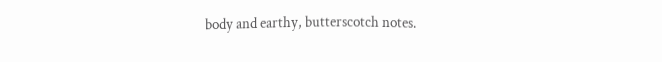body and earthy, butterscotch notes.